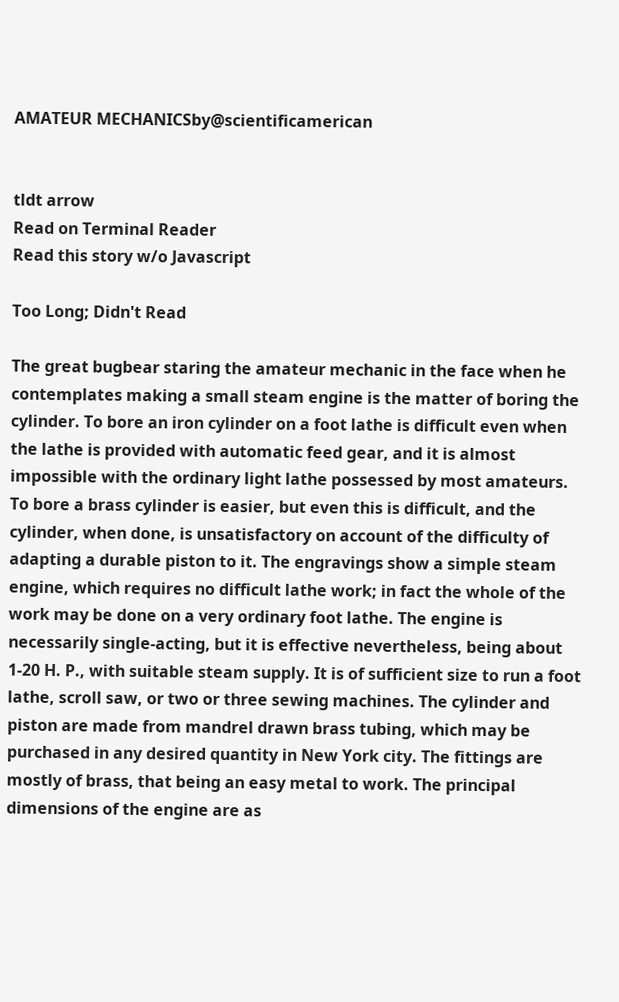AMATEUR MECHANICSby@scientificamerican


tldt arrow
Read on Terminal Reader
Read this story w/o Javascript

Too Long; Didn't Read

The great bugbear staring the amateur mechanic in the face when he contemplates making a small steam engine is the matter of boring the cylinder. To bore an iron cylinder on a foot lathe is difficult even when the lathe is provided with automatic feed gear, and it is almost impossible with the ordinary light lathe possessed by most amateurs. To bore a brass cylinder is easier, but even this is difficult, and the cylinder, when done, is unsatisfactory on account of the difficulty of adapting a durable piston to it. The engravings show a simple steam engine, which requires no difficult lathe work; in fact the whole of the work may be done on a very ordinary foot lathe. The engine is necessarily single-acting, but it is effective nevertheless, being about 1-20 H. P., with suitable steam supply. It is of sufficient size to run a foot lathe, scroll saw, or two or three sewing machines. The cylinder and piston are made from mandrel drawn brass tubing, which may be purchased in any desired quantity in New York city. The fittings are mostly of brass, that being an easy metal to work. The principal dimensions of the engine are as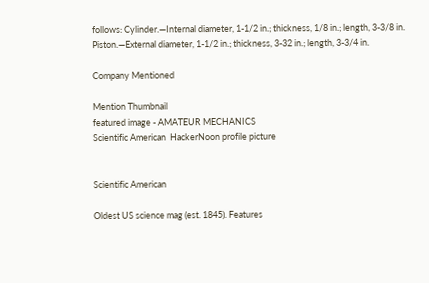follows: Cylinder.—Internal diameter, 1-1/2 in.; thickness, 1/8 in.; length, 3-3/8 in. Piston.—External diameter, 1-1/2 in.; thickness, 3-32 in.; length, 3-3/4 in.

Company Mentioned

Mention Thumbnail
featured image - AMATEUR MECHANICS
Scientific American  HackerNoon profile picture


Scientific American

Oldest US science mag (est. 1845). Features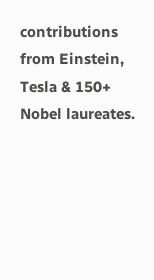contributions from Einstein, Tesla & 150+ Nobel laureates.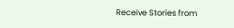Receive Stories from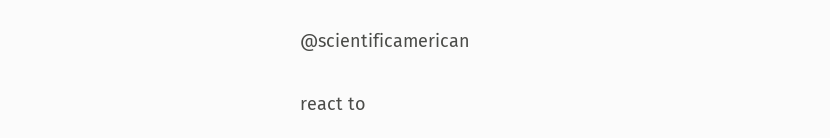@scientificamerican

react to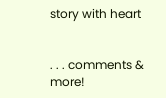story with heart


. . . comments & more!